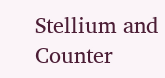Stellium and Counter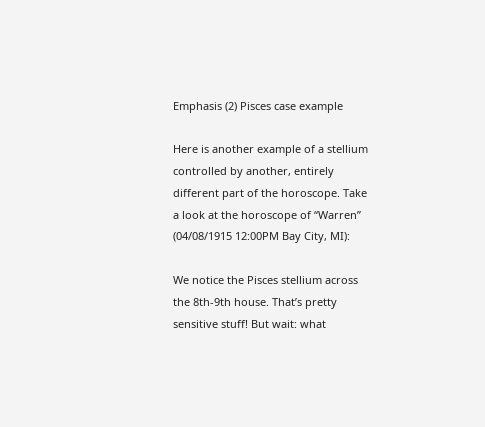Emphasis (2) Pisces case example

Here is another example of a stellium controlled by another, entirely different part of the horoscope. Take a look at the horoscope of “Warren” (04/08/1915 12:00PM Bay City, MI):

We notice the Pisces stellium across the 8th-9th house. That’s pretty sensitive stuff! But wait: what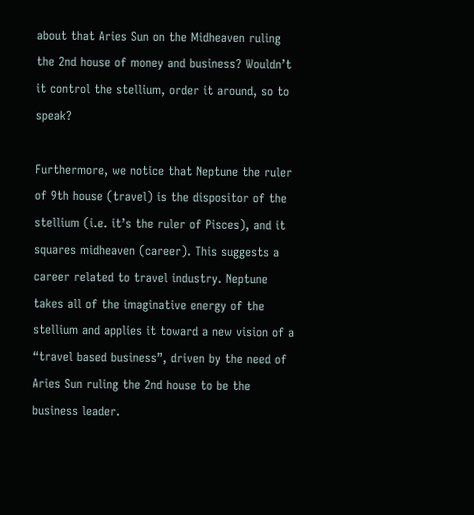about that Aries Sun on the Midheaven ruling the 2nd house of money and business? Wouldn’t it control the stellium, order it around, so to speak?

Furthermore, we notice that Neptune the ruler of 9th house (travel) is the dispositor of the stellium (i.e. it’s the ruler of Pisces), and it squares midheaven (career). This suggests a career related to travel industry. Neptune takes all of the imaginative energy of the stellium and applies it toward a new vision of a “travel based business”, driven by the need of Aries Sun ruling the 2nd house to be the business leader.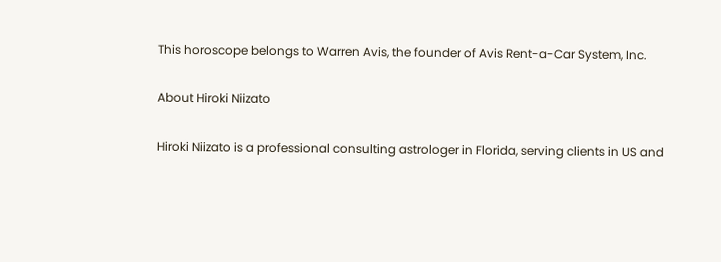This horoscope belongs to Warren Avis, the founder of Avis Rent-a-Car System, Inc.

About Hiroki Niizato

Hiroki Niizato is a professional consulting astrologer in Florida, serving clients in US and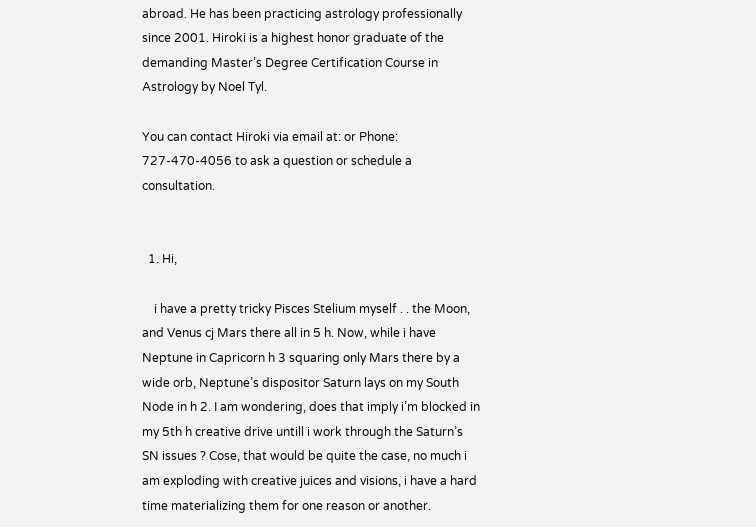abroad. He has been practicing astrology professionally since 2001. Hiroki is a highest honor graduate of the demanding Master’s Degree Certification Course in Astrology by Noel Tyl.

You can contact Hiroki via email at: or Phone: 727-470-4056 to ask a question or schedule a consultation.


  1. Hi,

    i have a pretty tricky Pisces Stelium myself . . the Moon, and Venus cj Mars there all in 5 h. Now, while i have Neptune in Capricorn h 3 squaring only Mars there by a wide orb, Neptune’s dispositor Saturn lays on my South Node in h 2. I am wondering, does that imply i’m blocked in my 5th h creative drive untill i work through the Saturn’s SN issues ? Cose, that would be quite the case, no much i am exploding with creative juices and visions, i have a hard time materializing them for one reason or another.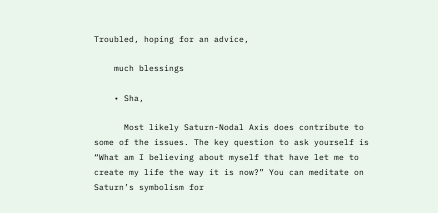Troubled, hoping for an advice,

    much blessings

    • Sha,

      Most likely Saturn-Nodal Axis does contribute to some of the issues. The key question to ask yourself is “What am I believing about myself that have let me to create my life the way it is now?” You can meditate on Saturn’s symbolism for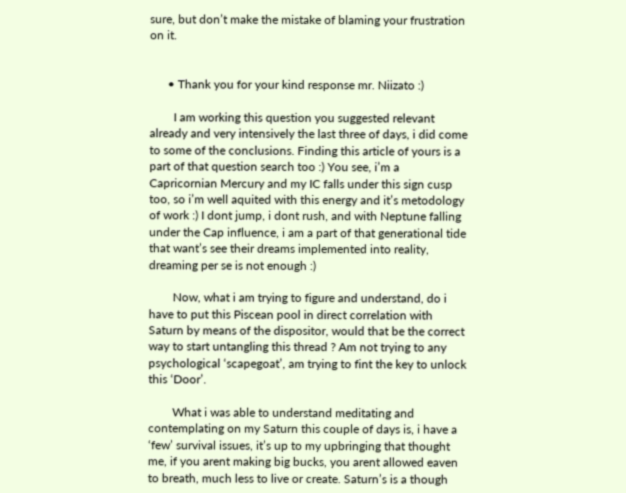sure, but don’t make the mistake of blaming your frustration on it.


      • Thank you for your kind response mr. Niizato :)

        I am working this question you suggested relevant already and very intensively the last three of days, i did come to some of the conclusions. Finding this article of yours is a part of that question search too :) You see, i’m a Capricornian Mercury and my IC falls under this sign cusp too, so i’m well aquited with this energy and it’s metodology of work :) I dont jump, i dont rush, and with Neptune falling under the Cap influence, i am a part of that generational tide that want’s see their dreams implemented into reality, dreaming per se is not enough :)

        Now, what i am trying to figure and understand, do i have to put this Piscean pool in direct correlation with Saturn by means of the dispositor, would that be the correct way to start untangling this thread ? Am not trying to any psychological ‘scapegoat’, am trying to fint the key to unlock this ‘Door’.

        What i was able to understand meditating and contemplating on my Saturn this couple of days is, i have a ‘few’ survival issues, it’s up to my upbringing that thought me, if you arent making big bucks, you arent allowed eaven to breath, much less to live or create. Saturn’s is a though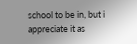school to be in, but i appreciate it as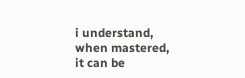i understand, when mastered, it can be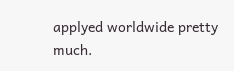applyed worldwide pretty much.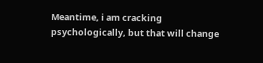Meantime, i am cracking psychologically, but that will change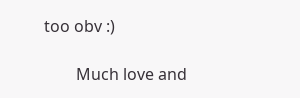too obv :)

        Much love and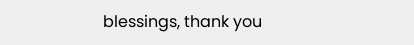blessings, thank you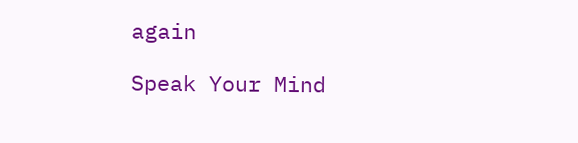again

Speak Your Mind